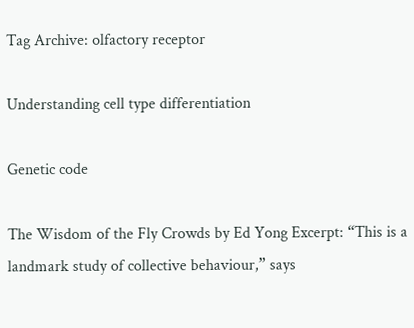Tag Archive: olfactory receptor

Understanding cell type differentiation

Genetic code

The Wisdom of the Fly Crowds by Ed Yong Excerpt: “This is a landmark study of collective behaviour,” says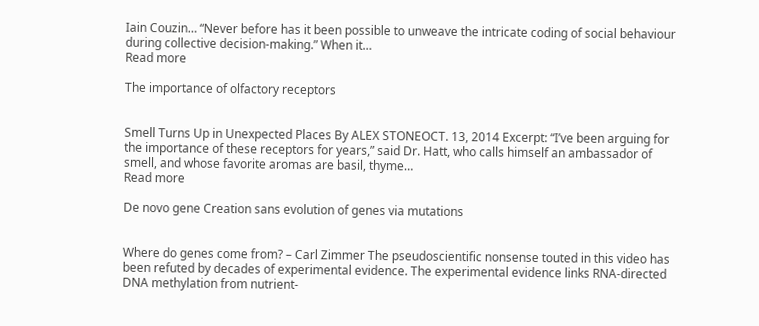Iain Couzin… “Never before has it been possible to unweave the intricate coding of social behaviour during collective decision-making.” When it…
Read more

The importance of olfactory receptors


Smell Turns Up in Unexpected Places By ALEX STONEOCT. 13, 2014 Excerpt: “I’ve been arguing for the importance of these receptors for years,” said Dr. Hatt, who calls himself an ambassador of smell, and whose favorite aromas are basil, thyme…
Read more

De novo gene Creation sans evolution of genes via mutations


Where do genes come from? – Carl Zimmer The pseudoscientific nonsense touted in this video has been refuted by decades of experimental evidence. The experimental evidence links RNA-directed DNA methylation from nutrient-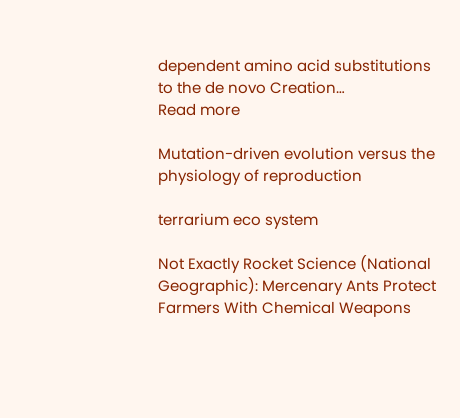dependent amino acid substitutions to the de novo Creation…
Read more

Mutation-driven evolution versus the physiology of reproduction

terrarium eco system

Not Exactly Rocket Science (National Geographic): Mercenary Ants Protect Farmers With Chemical Weapons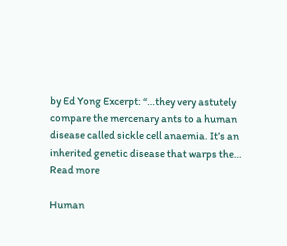by Ed Yong Excerpt: “…they very astutely compare the mercenary ants to a human disease called sickle cell anaemia. It’s an inherited genetic disease that warps the…
Read more

Human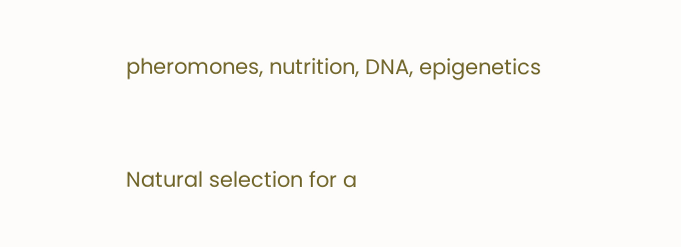pheromones, nutrition, DNA, epigenetics


Natural selection for a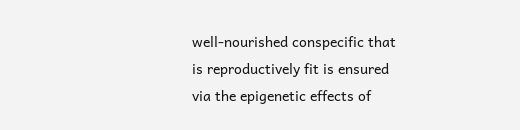well-nourished conspecific that is reproductively fit is ensured via the epigenetic effects of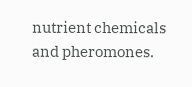nutrient chemicals and pheromones.